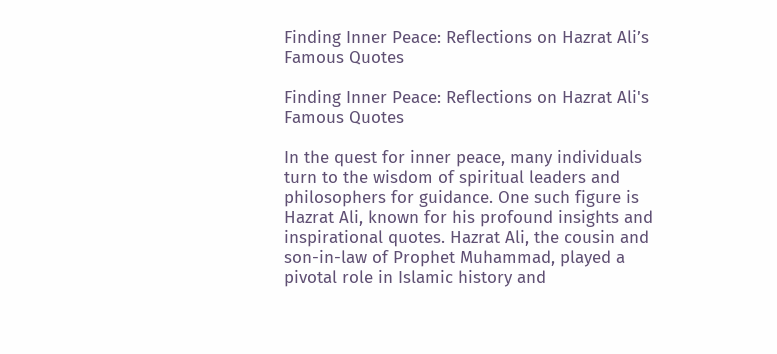Finding Inner Peace: Reflections on Hazrat Ali’s Famous Quotes

Finding Inner Peace: Reflections on Hazrat Ali's Famous Quotes

In the quest for inner peace, many individuals turn to the wisdom of spiritual leaders and philosophers for guidance. One such figure is Hazrat Ali, known for his profound insights and inspirational quotes. Hazrat Ali, the cousin and son-in-law of Prophet Muhammad, played a pivotal role in Islamic history and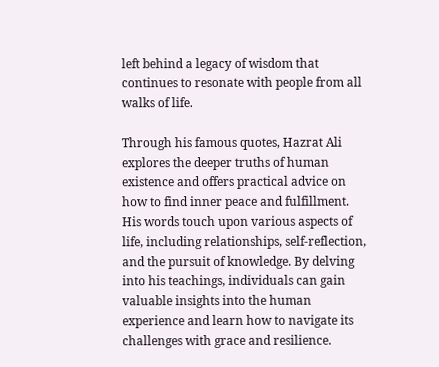left behind a legacy of wisdom that continues to resonate with people from all walks of life.

Through his famous quotes, Hazrat Ali explores the deeper truths of human existence and offers practical advice on how to find inner peace and fulfillment. His words touch upon various aspects of life, including relationships, self-reflection, and the pursuit of knowledge. By delving into his teachings, individuals can gain valuable insights into the human experience and learn how to navigate its challenges with grace and resilience.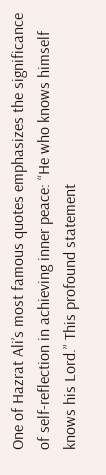One of Hazrat Ali’s most famous quotes emphasizes the significance of self-reflection in achieving inner peace: “He who knows himself knows his Lord.” This profound statement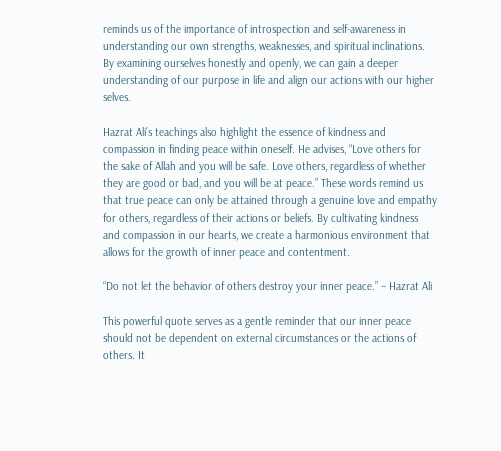reminds us of the importance of introspection and self-awareness in understanding our own strengths, weaknesses, and spiritual inclinations. By examining ourselves honestly and openly, we can gain a deeper understanding of our purpose in life and align our actions with our higher selves.

Hazrat Ali’s teachings also highlight the essence of kindness and compassion in finding peace within oneself. He advises, “Love others for the sake of Allah and you will be safe. Love others, regardless of whether they are good or bad, and you will be at peace.” These words remind us that true peace can only be attained through a genuine love and empathy for others, regardless of their actions or beliefs. By cultivating kindness and compassion in our hearts, we create a harmonious environment that allows for the growth of inner peace and contentment.

“Do not let the behavior of others destroy your inner peace.” – Hazrat Ali

This powerful quote serves as a gentle reminder that our inner peace should not be dependent on external circumstances or the actions of others. It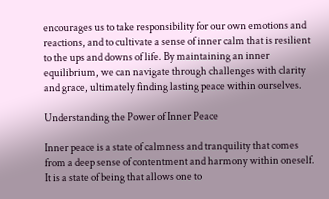encourages us to take responsibility for our own emotions and reactions, and to cultivate a sense of inner calm that is resilient to the ups and downs of life. By maintaining an inner equilibrium, we can navigate through challenges with clarity and grace, ultimately finding lasting peace within ourselves.

Understanding the Power of Inner Peace

Inner peace is a state of calmness and tranquility that comes from a deep sense of contentment and harmony within oneself. It is a state of being that allows one to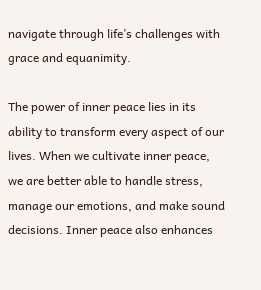navigate through life’s challenges with grace and equanimity.

The power of inner peace lies in its ability to transform every aspect of our lives. When we cultivate inner peace, we are better able to handle stress, manage our emotions, and make sound decisions. Inner peace also enhances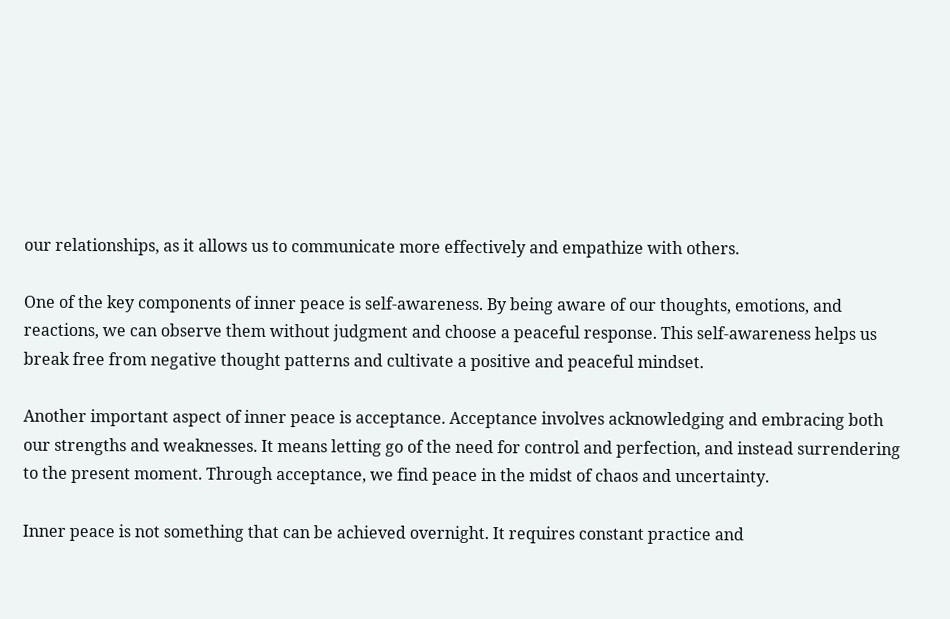our relationships, as it allows us to communicate more effectively and empathize with others.

One of the key components of inner peace is self-awareness. By being aware of our thoughts, emotions, and reactions, we can observe them without judgment and choose a peaceful response. This self-awareness helps us break free from negative thought patterns and cultivate a positive and peaceful mindset.

Another important aspect of inner peace is acceptance. Acceptance involves acknowledging and embracing both our strengths and weaknesses. It means letting go of the need for control and perfection, and instead surrendering to the present moment. Through acceptance, we find peace in the midst of chaos and uncertainty.

Inner peace is not something that can be achieved overnight. It requires constant practice and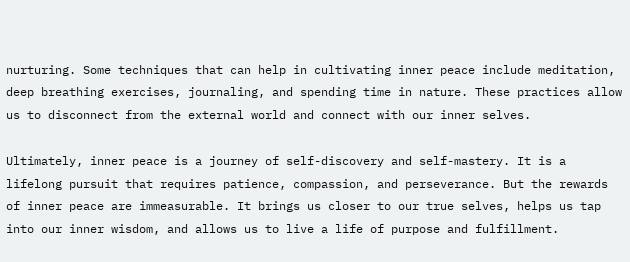nurturing. Some techniques that can help in cultivating inner peace include meditation, deep breathing exercises, journaling, and spending time in nature. These practices allow us to disconnect from the external world and connect with our inner selves.

Ultimately, inner peace is a journey of self-discovery and self-mastery. It is a lifelong pursuit that requires patience, compassion, and perseverance. But the rewards of inner peace are immeasurable. It brings us closer to our true selves, helps us tap into our inner wisdom, and allows us to live a life of purpose and fulfillment.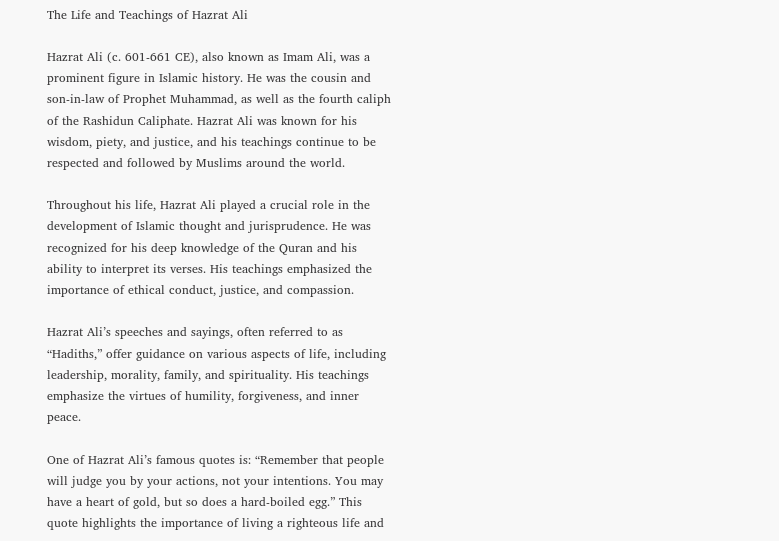The Life and Teachings of Hazrat Ali

Hazrat Ali (c. 601-661 CE), also known as Imam Ali, was a prominent figure in Islamic history. He was the cousin and son-in-law of Prophet Muhammad, as well as the fourth caliph of the Rashidun Caliphate. Hazrat Ali was known for his wisdom, piety, and justice, and his teachings continue to be respected and followed by Muslims around the world.

Throughout his life, Hazrat Ali played a crucial role in the development of Islamic thought and jurisprudence. He was recognized for his deep knowledge of the Quran and his ability to interpret its verses. His teachings emphasized the importance of ethical conduct, justice, and compassion.

Hazrat Ali’s speeches and sayings, often referred to as “Hadiths,” offer guidance on various aspects of life, including leadership, morality, family, and spirituality. His teachings emphasize the virtues of humility, forgiveness, and inner peace.

One of Hazrat Ali’s famous quotes is: “Remember that people will judge you by your actions, not your intentions. You may have a heart of gold, but so does a hard-boiled egg.” This quote highlights the importance of living a righteous life and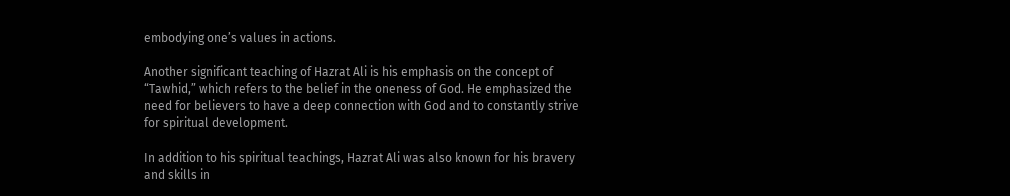embodying one’s values in actions.

Another significant teaching of Hazrat Ali is his emphasis on the concept of “Tawhid,” which refers to the belief in the oneness of God. He emphasized the need for believers to have a deep connection with God and to constantly strive for spiritual development.

In addition to his spiritual teachings, Hazrat Ali was also known for his bravery and skills in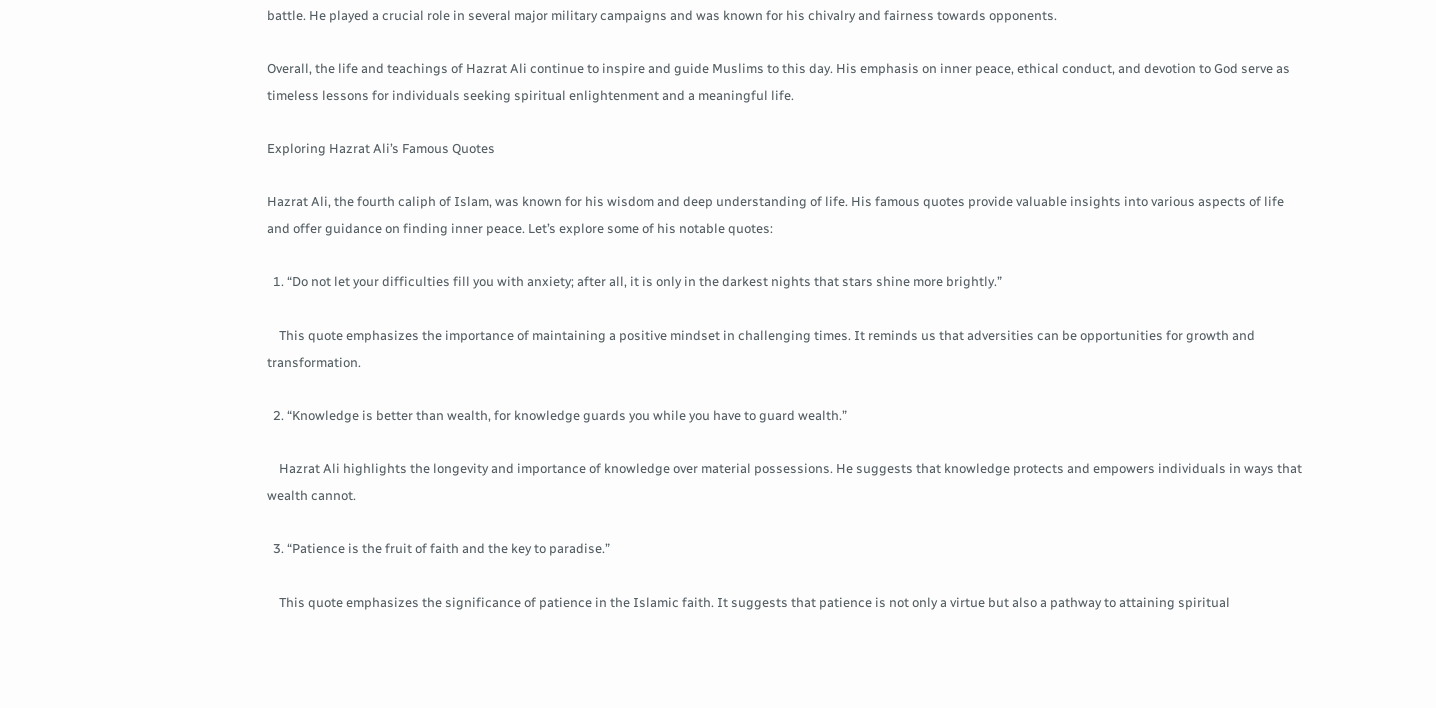battle. He played a crucial role in several major military campaigns and was known for his chivalry and fairness towards opponents.

Overall, the life and teachings of Hazrat Ali continue to inspire and guide Muslims to this day. His emphasis on inner peace, ethical conduct, and devotion to God serve as timeless lessons for individuals seeking spiritual enlightenment and a meaningful life.

Exploring Hazrat Ali’s Famous Quotes

Hazrat Ali, the fourth caliph of Islam, was known for his wisdom and deep understanding of life. His famous quotes provide valuable insights into various aspects of life and offer guidance on finding inner peace. Let’s explore some of his notable quotes:

  1. “Do not let your difficulties fill you with anxiety; after all, it is only in the darkest nights that stars shine more brightly.”

    This quote emphasizes the importance of maintaining a positive mindset in challenging times. It reminds us that adversities can be opportunities for growth and transformation.

  2. “Knowledge is better than wealth, for knowledge guards you while you have to guard wealth.”

    Hazrat Ali highlights the longevity and importance of knowledge over material possessions. He suggests that knowledge protects and empowers individuals in ways that wealth cannot.

  3. “Patience is the fruit of faith and the key to paradise.”

    This quote emphasizes the significance of patience in the Islamic faith. It suggests that patience is not only a virtue but also a pathway to attaining spiritual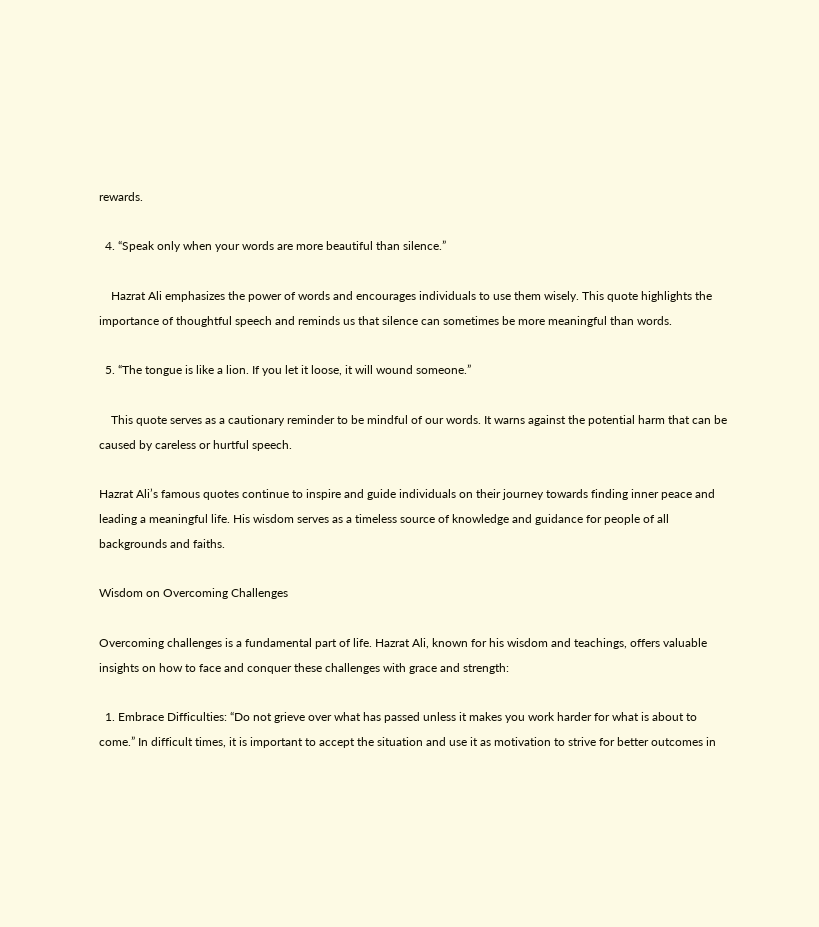rewards.

  4. “Speak only when your words are more beautiful than silence.”

    Hazrat Ali emphasizes the power of words and encourages individuals to use them wisely. This quote highlights the importance of thoughtful speech and reminds us that silence can sometimes be more meaningful than words.

  5. “The tongue is like a lion. If you let it loose, it will wound someone.”

    This quote serves as a cautionary reminder to be mindful of our words. It warns against the potential harm that can be caused by careless or hurtful speech.

Hazrat Ali’s famous quotes continue to inspire and guide individuals on their journey towards finding inner peace and leading a meaningful life. His wisdom serves as a timeless source of knowledge and guidance for people of all backgrounds and faiths.

Wisdom on Overcoming Challenges

Overcoming challenges is a fundamental part of life. Hazrat Ali, known for his wisdom and teachings, offers valuable insights on how to face and conquer these challenges with grace and strength:

  1. Embrace Difficulties: “Do not grieve over what has passed unless it makes you work harder for what is about to come.” In difficult times, it is important to accept the situation and use it as motivation to strive for better outcomes in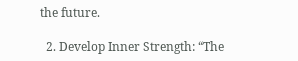the future.

  2. Develop Inner Strength: “The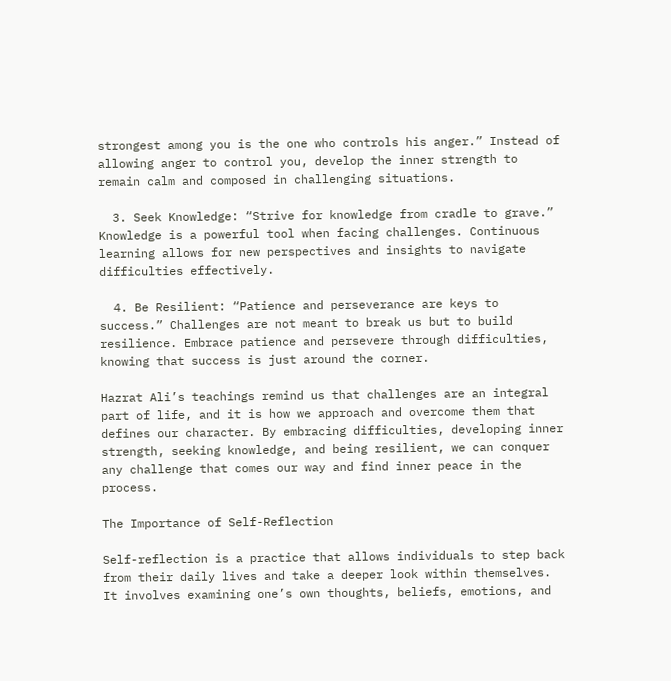strongest among you is the one who controls his anger.” Instead of allowing anger to control you, develop the inner strength to remain calm and composed in challenging situations.

  3. Seek Knowledge: “Strive for knowledge from cradle to grave.” Knowledge is a powerful tool when facing challenges. Continuous learning allows for new perspectives and insights to navigate difficulties effectively.

  4. Be Resilient: “Patience and perseverance are keys to success.” Challenges are not meant to break us but to build resilience. Embrace patience and persevere through difficulties, knowing that success is just around the corner.

Hazrat Ali’s teachings remind us that challenges are an integral part of life, and it is how we approach and overcome them that defines our character. By embracing difficulties, developing inner strength, seeking knowledge, and being resilient, we can conquer any challenge that comes our way and find inner peace in the process.

The Importance of Self-Reflection

Self-reflection is a practice that allows individuals to step back from their daily lives and take a deeper look within themselves. It involves examining one’s own thoughts, beliefs, emotions, and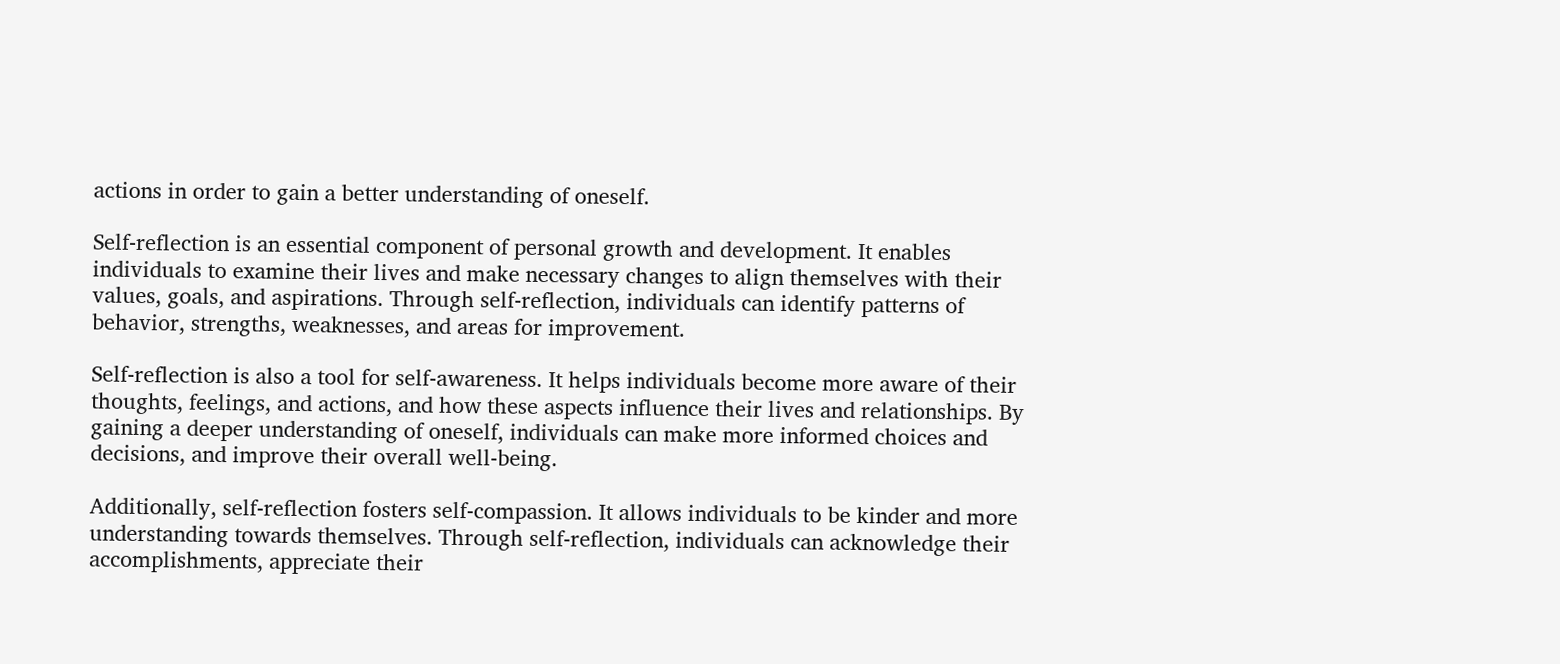actions in order to gain a better understanding of oneself.

Self-reflection is an essential component of personal growth and development. It enables individuals to examine their lives and make necessary changes to align themselves with their values, goals, and aspirations. Through self-reflection, individuals can identify patterns of behavior, strengths, weaknesses, and areas for improvement.

Self-reflection is also a tool for self-awareness. It helps individuals become more aware of their thoughts, feelings, and actions, and how these aspects influence their lives and relationships. By gaining a deeper understanding of oneself, individuals can make more informed choices and decisions, and improve their overall well-being.

Additionally, self-reflection fosters self-compassion. It allows individuals to be kinder and more understanding towards themselves. Through self-reflection, individuals can acknowledge their accomplishments, appreciate their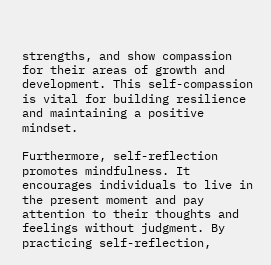strengths, and show compassion for their areas of growth and development. This self-compassion is vital for building resilience and maintaining a positive mindset.

Furthermore, self-reflection promotes mindfulness. It encourages individuals to live in the present moment and pay attention to their thoughts and feelings without judgment. By practicing self-reflection,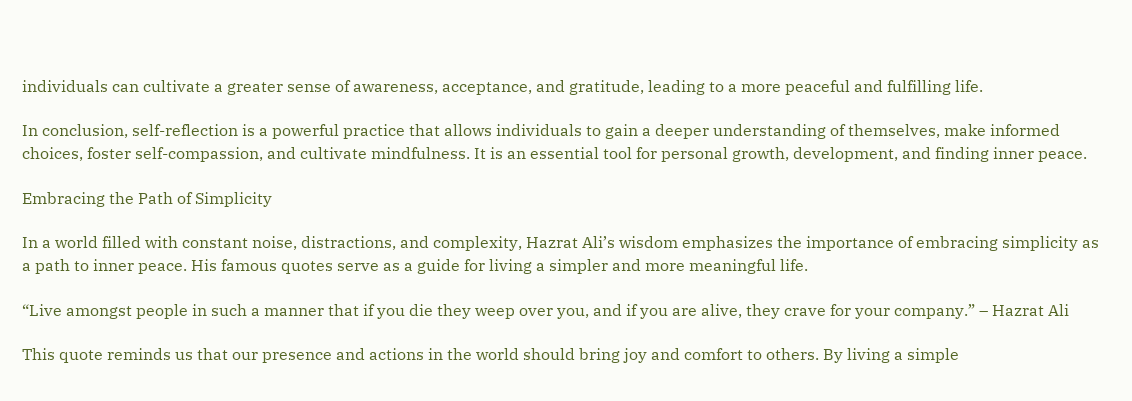individuals can cultivate a greater sense of awareness, acceptance, and gratitude, leading to a more peaceful and fulfilling life.

In conclusion, self-reflection is a powerful practice that allows individuals to gain a deeper understanding of themselves, make informed choices, foster self-compassion, and cultivate mindfulness. It is an essential tool for personal growth, development, and finding inner peace.

Embracing the Path of Simplicity

In a world filled with constant noise, distractions, and complexity, Hazrat Ali’s wisdom emphasizes the importance of embracing simplicity as a path to inner peace. His famous quotes serve as a guide for living a simpler and more meaningful life.

“Live amongst people in such a manner that if you die they weep over you, and if you are alive, they crave for your company.” – Hazrat Ali

This quote reminds us that our presence and actions in the world should bring joy and comfort to others. By living a simple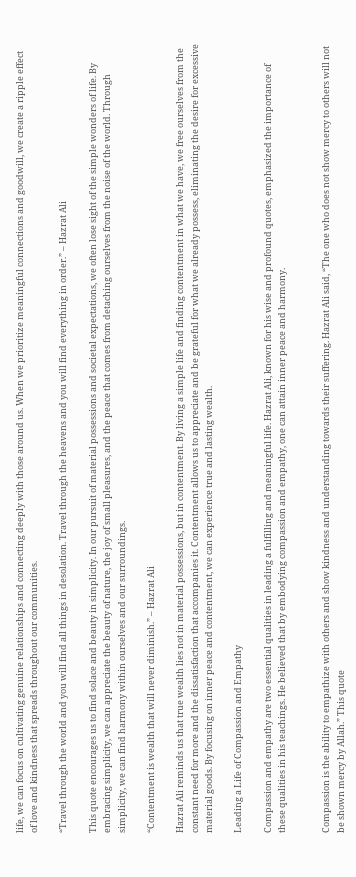life, we can focus on cultivating genuine relationships and connecting deeply with those around us. When we prioritize meaningful connections and goodwill, we create a ripple effect of love and kindness that spreads throughout our communities.

“Travel through the world and you will find all things in desolation. Travel through the heavens and you will find everything in order.” – Hazrat Ali

This quote encourages us to find solace and beauty in simplicity. In our pursuit of material possessions and societal expectations, we often lose sight of the simple wonders of life. By embracing simplicity, we can appreciate the beauty of nature, the joy of small pleasures, and the peace that comes from detaching ourselves from the noise of the world. Through simplicity, we can find harmony within ourselves and our surroundings.

“Contentment is wealth that will never diminish.” – Hazrat Ali

Hazrat Ali reminds us that true wealth lies not in material possessions, but in contentment. By living a simple life and finding contentment in what we have, we free ourselves from the constant need for more and the dissatisfaction that accompanies it. Contentment allows us to appreciate and be grateful for what we already possess, eliminating the desire for excessive material goods. By focusing on inner peace and contentment, we can experience true and lasting wealth.

Leading a Life of Compassion and Empathy

Compassion and empathy are two essential qualities in leading a fulfilling and meaningful life. Hazrat Ali, known for his wise and profound quotes, emphasized the importance of these qualities in his teachings. He believed that by embodying compassion and empathy, one can attain inner peace and harmony.


Compassion is the ability to empathize with others and show kindness and understanding towards their suffering. Hazrat Ali said, “The one who does not show mercy to others will not be shown mercy by Allah.” This quote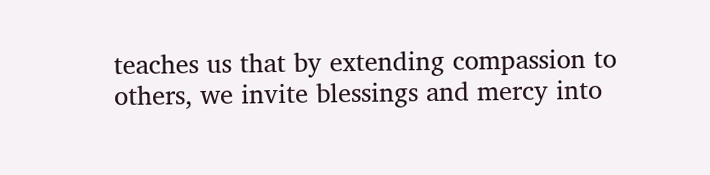teaches us that by extending compassion to others, we invite blessings and mercy into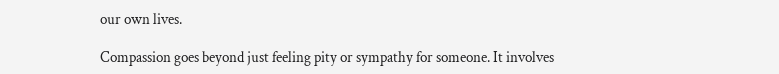our own lives.

Compassion goes beyond just feeling pity or sympathy for someone. It involves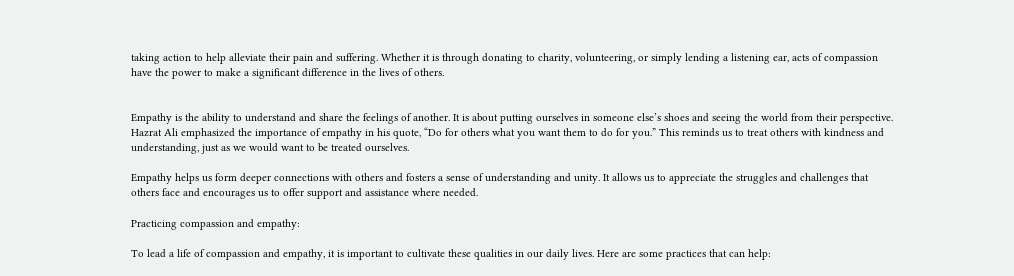taking action to help alleviate their pain and suffering. Whether it is through donating to charity, volunteering, or simply lending a listening ear, acts of compassion have the power to make a significant difference in the lives of others.


Empathy is the ability to understand and share the feelings of another. It is about putting ourselves in someone else’s shoes and seeing the world from their perspective. Hazrat Ali emphasized the importance of empathy in his quote, “Do for others what you want them to do for you.” This reminds us to treat others with kindness and understanding, just as we would want to be treated ourselves.

Empathy helps us form deeper connections with others and fosters a sense of understanding and unity. It allows us to appreciate the struggles and challenges that others face and encourages us to offer support and assistance where needed.

Practicing compassion and empathy:

To lead a life of compassion and empathy, it is important to cultivate these qualities in our daily lives. Here are some practices that can help: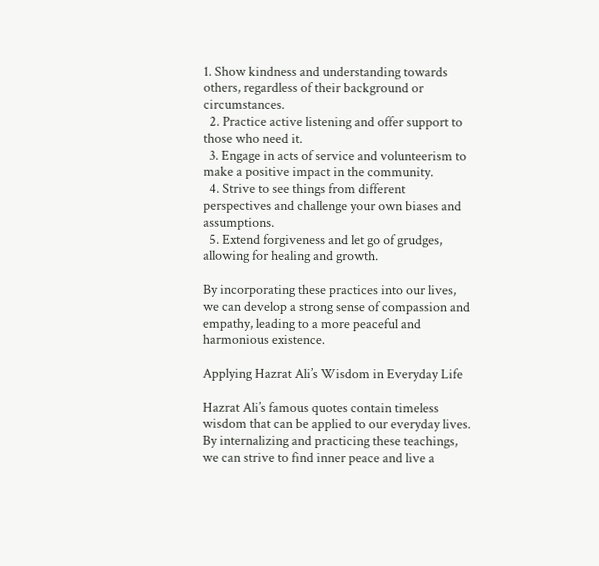1. Show kindness and understanding towards others, regardless of their background or circumstances.
  2. Practice active listening and offer support to those who need it.
  3. Engage in acts of service and volunteerism to make a positive impact in the community.
  4. Strive to see things from different perspectives and challenge your own biases and assumptions.
  5. Extend forgiveness and let go of grudges, allowing for healing and growth.

By incorporating these practices into our lives, we can develop a strong sense of compassion and empathy, leading to a more peaceful and harmonious existence.

Applying Hazrat Ali’s Wisdom in Everyday Life

Hazrat Ali’s famous quotes contain timeless wisdom that can be applied to our everyday lives. By internalizing and practicing these teachings, we can strive to find inner peace and live a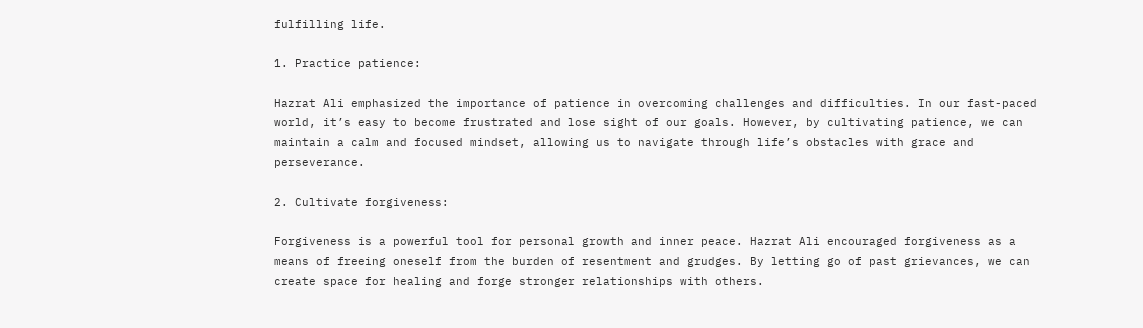fulfilling life.

1. Practice patience:

Hazrat Ali emphasized the importance of patience in overcoming challenges and difficulties. In our fast-paced world, it’s easy to become frustrated and lose sight of our goals. However, by cultivating patience, we can maintain a calm and focused mindset, allowing us to navigate through life’s obstacles with grace and perseverance.

2. Cultivate forgiveness:

Forgiveness is a powerful tool for personal growth and inner peace. Hazrat Ali encouraged forgiveness as a means of freeing oneself from the burden of resentment and grudges. By letting go of past grievances, we can create space for healing and forge stronger relationships with others.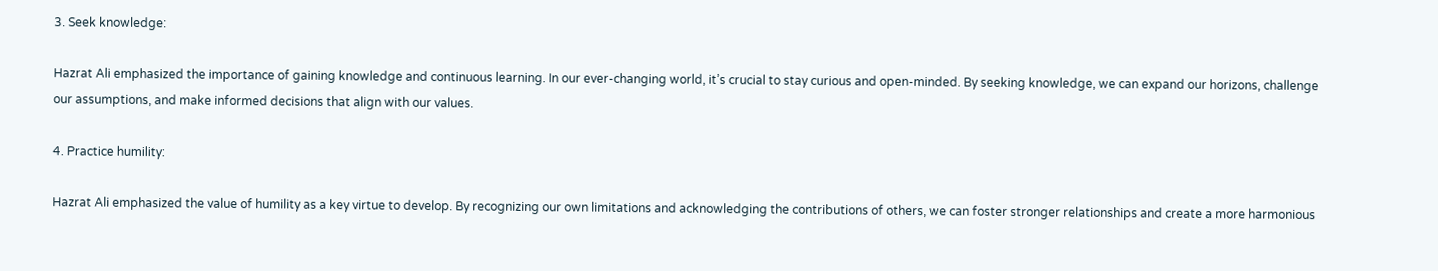3. Seek knowledge:

Hazrat Ali emphasized the importance of gaining knowledge and continuous learning. In our ever-changing world, it’s crucial to stay curious and open-minded. By seeking knowledge, we can expand our horizons, challenge our assumptions, and make informed decisions that align with our values.

4. Practice humility:

Hazrat Ali emphasized the value of humility as a key virtue to develop. By recognizing our own limitations and acknowledging the contributions of others, we can foster stronger relationships and create a more harmonious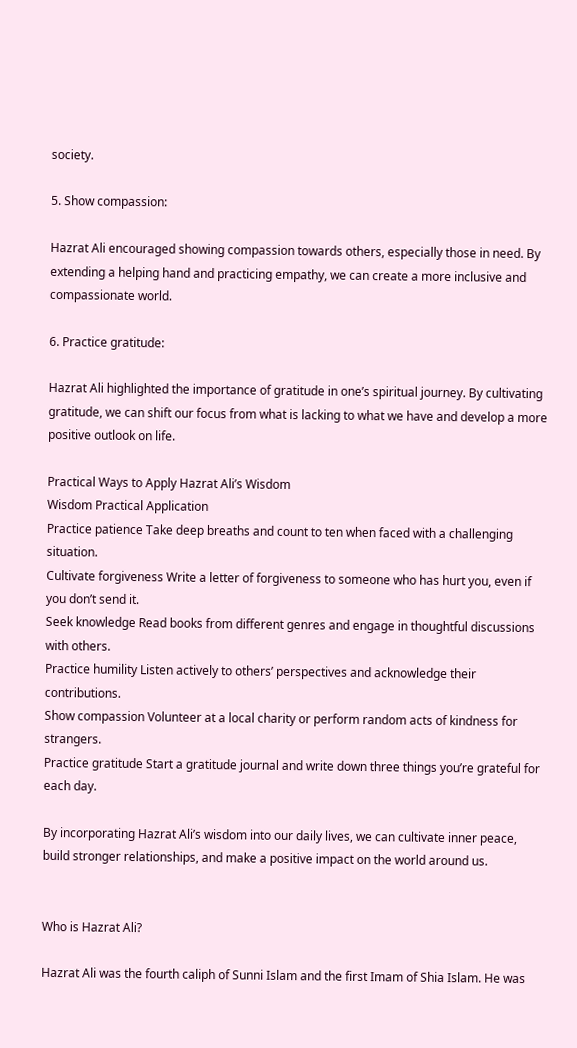society.

5. Show compassion:

Hazrat Ali encouraged showing compassion towards others, especially those in need. By extending a helping hand and practicing empathy, we can create a more inclusive and compassionate world.

6. Practice gratitude:

Hazrat Ali highlighted the importance of gratitude in one’s spiritual journey. By cultivating gratitude, we can shift our focus from what is lacking to what we have and develop a more positive outlook on life.

Practical Ways to Apply Hazrat Ali’s Wisdom
Wisdom Practical Application
Practice patience Take deep breaths and count to ten when faced with a challenging situation.
Cultivate forgiveness Write a letter of forgiveness to someone who has hurt you, even if you don’t send it.
Seek knowledge Read books from different genres and engage in thoughtful discussions with others.
Practice humility Listen actively to others’ perspectives and acknowledge their contributions.
Show compassion Volunteer at a local charity or perform random acts of kindness for strangers.
Practice gratitude Start a gratitude journal and write down three things you’re grateful for each day.

By incorporating Hazrat Ali’s wisdom into our daily lives, we can cultivate inner peace, build stronger relationships, and make a positive impact on the world around us.


Who is Hazrat Ali?

Hazrat Ali was the fourth caliph of Sunni Islam and the first Imam of Shia Islam. He was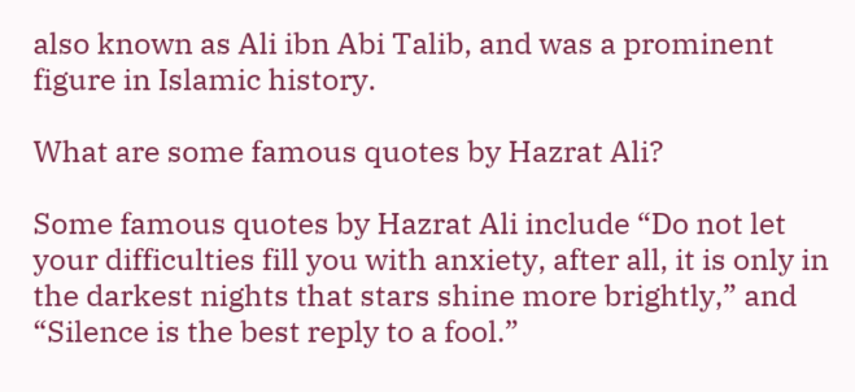also known as Ali ibn Abi Talib, and was a prominent figure in Islamic history.

What are some famous quotes by Hazrat Ali?

Some famous quotes by Hazrat Ali include “Do not let your difficulties fill you with anxiety, after all, it is only in the darkest nights that stars shine more brightly,” and “Silence is the best reply to a fool.”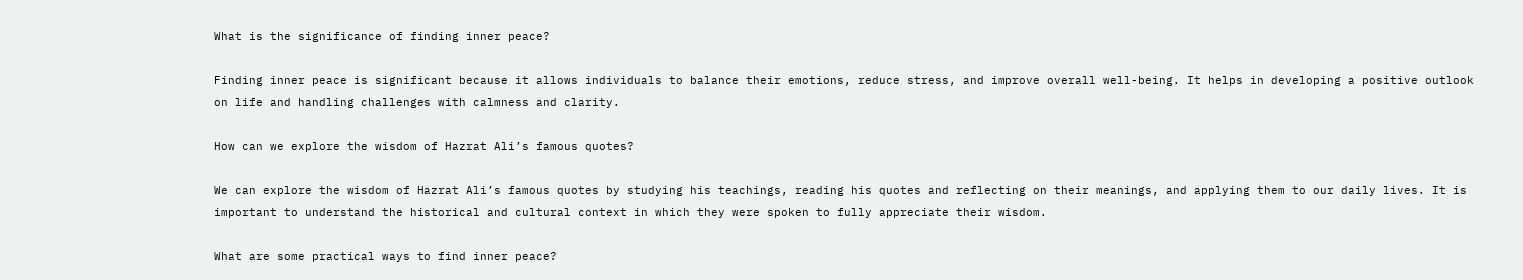What is the significance of finding inner peace?

Finding inner peace is significant because it allows individuals to balance their emotions, reduce stress, and improve overall well-being. It helps in developing a positive outlook on life and handling challenges with calmness and clarity.

How can we explore the wisdom of Hazrat Ali’s famous quotes?

We can explore the wisdom of Hazrat Ali’s famous quotes by studying his teachings, reading his quotes and reflecting on their meanings, and applying them to our daily lives. It is important to understand the historical and cultural context in which they were spoken to fully appreciate their wisdom.

What are some practical ways to find inner peace?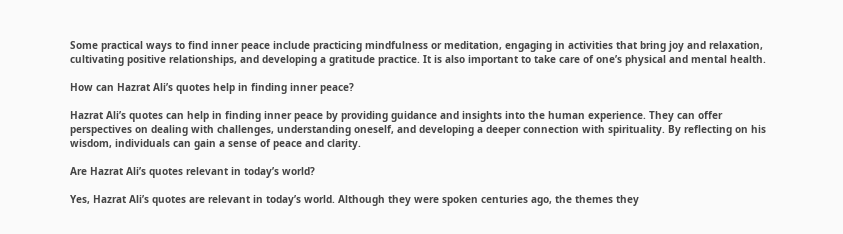Some practical ways to find inner peace include practicing mindfulness or meditation, engaging in activities that bring joy and relaxation, cultivating positive relationships, and developing a gratitude practice. It is also important to take care of one’s physical and mental health.

How can Hazrat Ali’s quotes help in finding inner peace?

Hazrat Ali’s quotes can help in finding inner peace by providing guidance and insights into the human experience. They can offer perspectives on dealing with challenges, understanding oneself, and developing a deeper connection with spirituality. By reflecting on his wisdom, individuals can gain a sense of peace and clarity.

Are Hazrat Ali’s quotes relevant in today’s world?

Yes, Hazrat Ali’s quotes are relevant in today’s world. Although they were spoken centuries ago, the themes they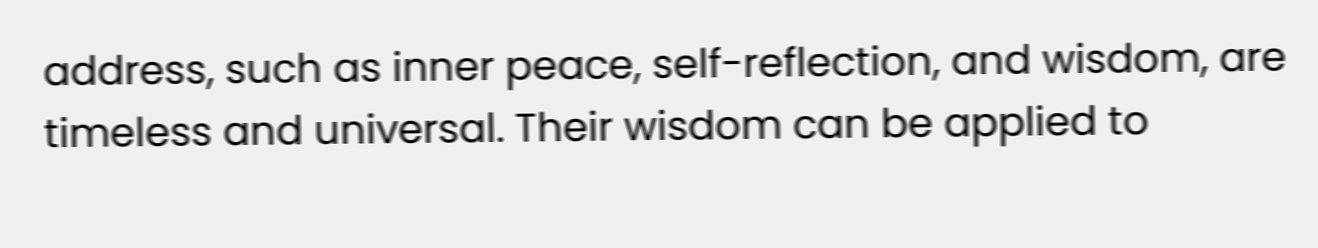address, such as inner peace, self-reflection, and wisdom, are timeless and universal. Their wisdom can be applied to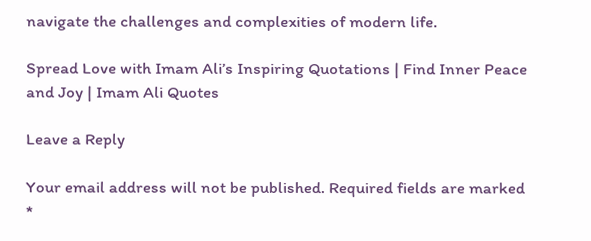navigate the challenges and complexities of modern life.

Spread Love with Imam Ali’s Inspiring Quotations | Find Inner Peace and Joy | Imam Ali Quotes

Leave a Reply

Your email address will not be published. Required fields are marked *